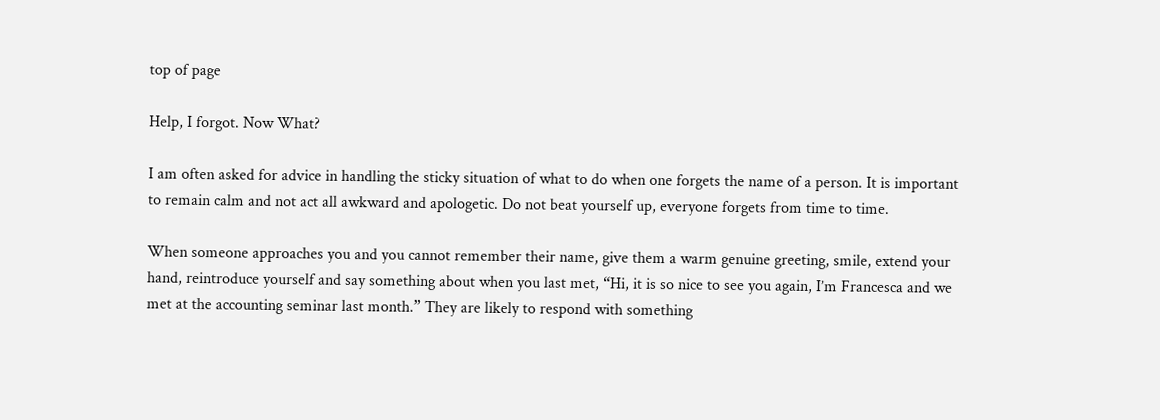top of page

Help, I forgot. Now What?

I am often asked for advice in handling the sticky situation of what to do when one forgets the name of a person. It is important to remain calm and not act all awkward and apologetic. Do not beat yourself up, everyone forgets from time to time.

When someone approaches you and you cannot remember their name, give them a warm genuine greeting, smile, extend your hand, reintroduce yourself and say something about when you last met, “Hi, it is so nice to see you again, I’m Francesca and we met at the accounting seminar last month.” They are likely to respond with something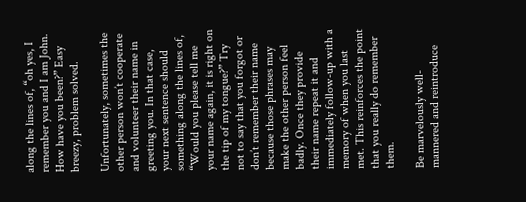along the lines of, “oh yes, I remember you and I am John. How have you been?” Easy breezy, problem solved.

Unfortunately, sometimes the other person won’t cooperate and volunteer their name in greeting you. In that case, your next sentence should something along the lines of, “Would you please tell me your name again, it is right on the tip of my tongue?” Try not to say that you forgot or don’t remember their name because those phrases may make the other person feel badly. Once they provide their name repeat it and immediately follow-up with a memory of when you last met. This reinforces the point that you really do remember them.

Be marvelously well-mannered and reintroduce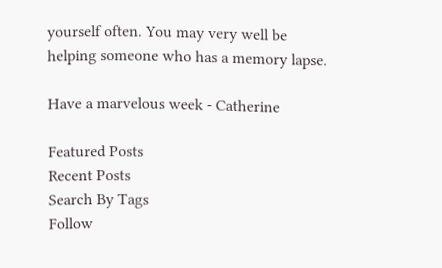yourself often. You may very well be helping someone who has a memory lapse.

Have a marvelous week - Catherine

Featured Posts
Recent Posts
Search By Tags
Follow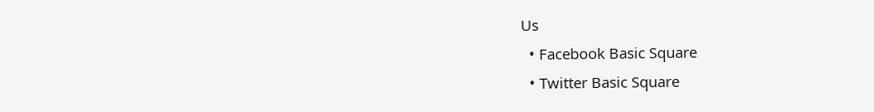Us
  • Facebook Basic Square
  • Twitter Basic Square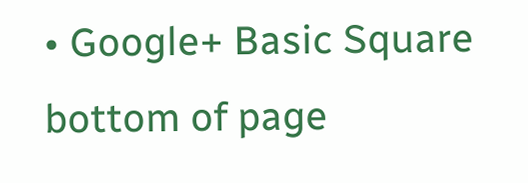• Google+ Basic Square
bottom of page